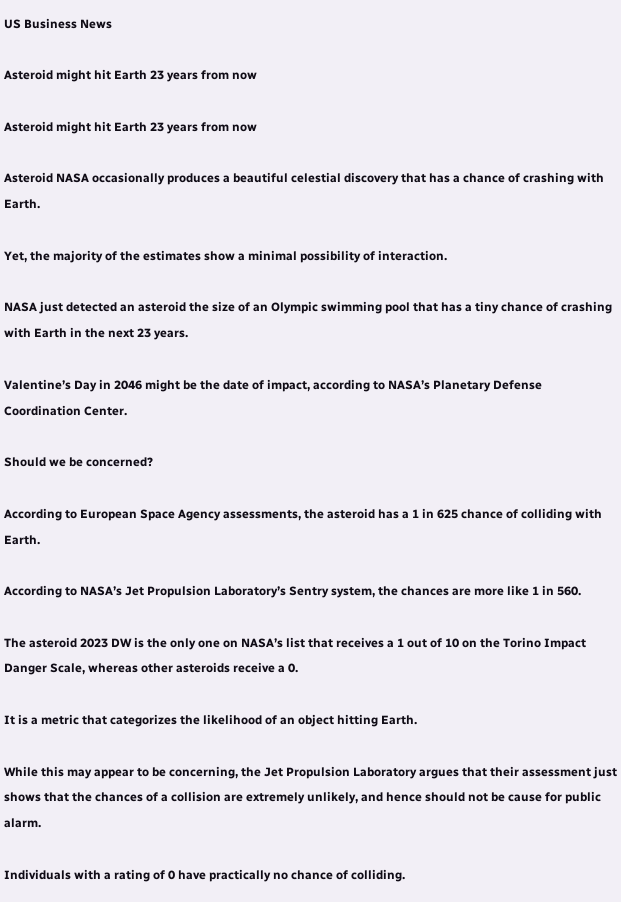US Business News

Asteroid might hit Earth 23 years from now

Asteroid might hit Earth 23 years from now

Asteroid NASA occasionally produces a beautiful celestial discovery that has a chance of crashing with Earth.

Yet, the majority of the estimates show a minimal possibility of interaction.

NASA just detected an asteroid the size of an Olympic swimming pool that has a tiny chance of crashing with Earth in the next 23 years.

Valentine’s Day in 2046 might be the date of impact, according to NASA’s Planetary Defense Coordination Center.

Should we be concerned?

According to European Space Agency assessments, the asteroid has a 1 in 625 chance of colliding with Earth.

According to NASA’s Jet Propulsion Laboratory’s Sentry system, the chances are more like 1 in 560.

The asteroid 2023 DW is the only one on NASA’s list that receives a 1 out of 10 on the Torino Impact Danger Scale, whereas other asteroids receive a 0.

It is a metric that categorizes the likelihood of an object hitting Earth.

While this may appear to be concerning, the Jet Propulsion Laboratory argues that their assessment just shows that the chances of a collision are extremely unlikely, and hence should not be cause for public alarm.

Individuals with a rating of 0 have practically no chance of colliding.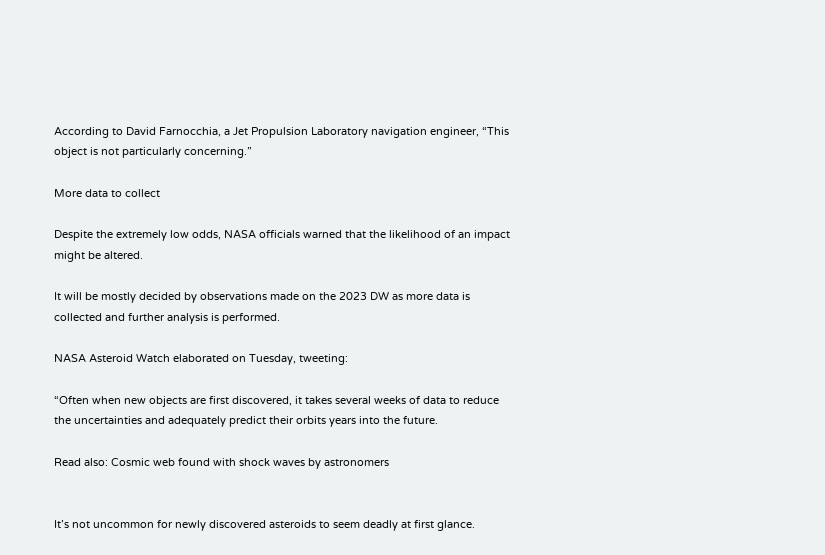According to David Farnocchia, a Jet Propulsion Laboratory navigation engineer, “This object is not particularly concerning.”

More data to collect

Despite the extremely low odds, NASA officials warned that the likelihood of an impact might be altered.

It will be mostly decided by observations made on the 2023 DW as more data is collected and further analysis is performed.

NASA Asteroid Watch elaborated on Tuesday, tweeting:

“Often when new objects are first discovered, it takes several weeks of data to reduce the uncertainties and adequately predict their orbits years into the future.

Read also: Cosmic web found with shock waves by astronomers


It’s not uncommon for newly discovered asteroids to seem deadly at first glance.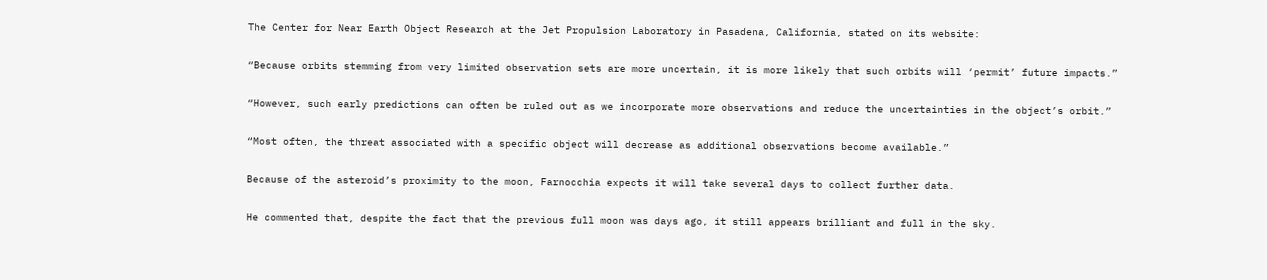The Center for Near Earth Object Research at the Jet Propulsion Laboratory in Pasadena, California, stated on its website:

“Because orbits stemming from very limited observation sets are more uncertain, it is more likely that such orbits will ‘permit’ future impacts.”

“However, such early predictions can often be ruled out as we incorporate more observations and reduce the uncertainties in the object’s orbit.”

“Most often, the threat associated with a specific object will decrease as additional observations become available.”

Because of the asteroid’s proximity to the moon, Farnocchia expects it will take several days to collect further data.

He commented that, despite the fact that the previous full moon was days ago, it still appears brilliant and full in the sky.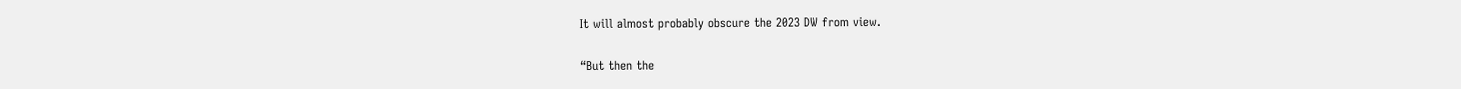It will almost probably obscure the 2023 DW from view.

“But then the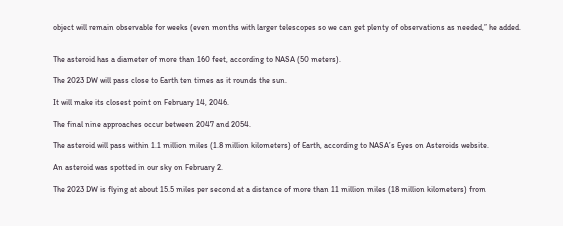object will remain observable for weeks (even months with larger telescopes so we can get plenty of observations as needed,” he added.


The asteroid has a diameter of more than 160 feet, according to NASA (50 meters).

The 2023 DW will pass close to Earth ten times as it rounds the sun.

It will make its closest point on February 14, 2046.

The final nine approaches occur between 2047 and 2054.

The asteroid will pass within 1.1 million miles (1.8 million kilometers) of Earth, according to NASA’s Eyes on Asteroids website.

An asteroid was spotted in our sky on February 2.

The 2023 DW is flying at about 15.5 miles per second at a distance of more than 11 million miles (18 million kilometers) from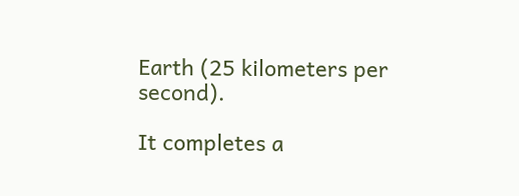Earth (25 kilometers per second).

It completes a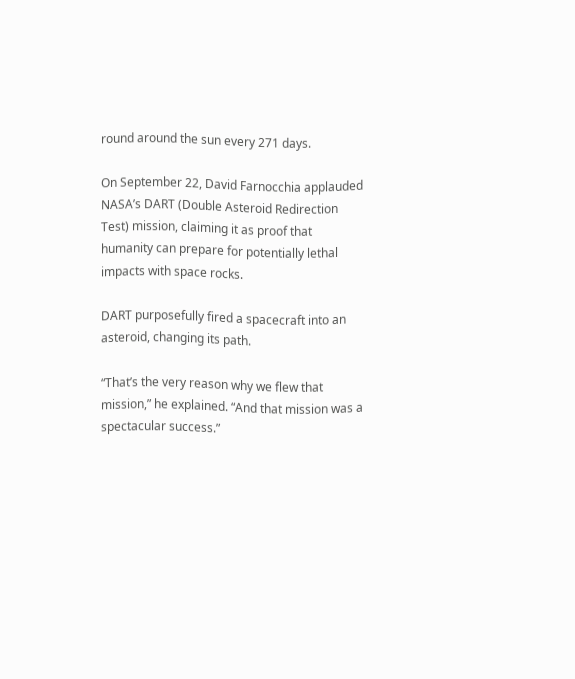round around the sun every 271 days.

On September 22, David Farnocchia applauded NASA’s DART (Double Asteroid Redirection Test) mission, claiming it as proof that humanity can prepare for potentially lethal impacts with space rocks.

DART purposefully fired a spacecraft into an asteroid, changing its path.

“That’s the very reason why we flew that mission,” he explained. “And that mission was a spectacular success.”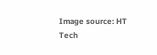Image source: HT Tech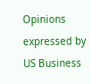Opinions expressed by US Business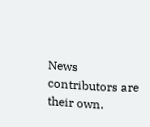News contributors are their own.